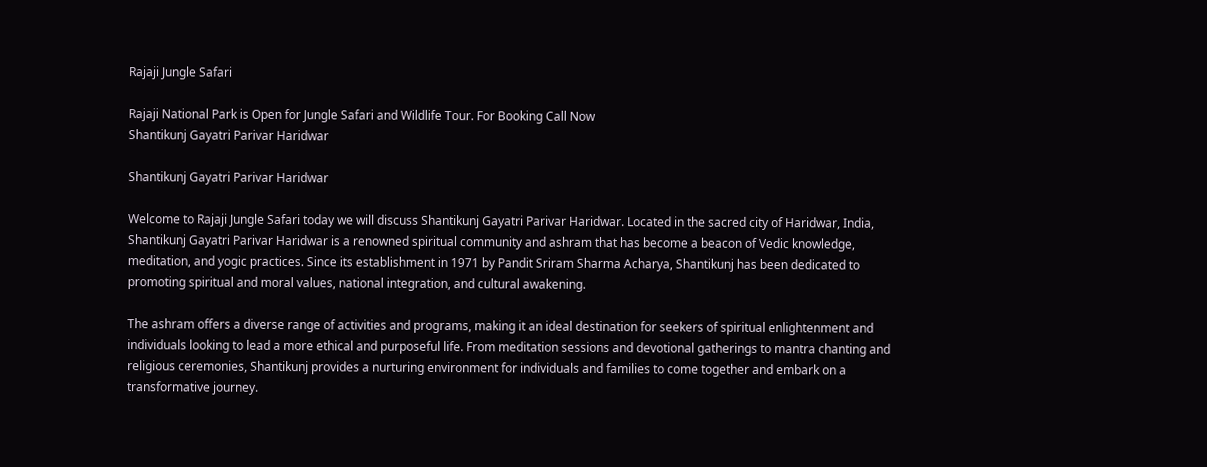Rajaji Jungle Safari

Rajaji National Park is Open for Jungle Safari and Wildlife Tour. For Booking Call Now
Shantikunj Gayatri Parivar Haridwar

Shantikunj Gayatri Parivar Haridwar

Welcome to Rajaji Jungle Safari today we will discuss Shantikunj Gayatri Parivar Haridwar. Located in the sacred city of Haridwar, India, Shantikunj Gayatri Parivar Haridwar is a renowned spiritual community and ashram that has become a beacon of Vedic knowledge, meditation, and yogic practices. Since its establishment in 1971 by Pandit Sriram Sharma Acharya, Shantikunj has been dedicated to promoting spiritual and moral values, national integration, and cultural awakening.

The ashram offers a diverse range of activities and programs, making it an ideal destination for seekers of spiritual enlightenment and individuals looking to lead a more ethical and purposeful life. From meditation sessions and devotional gatherings to mantra chanting and religious ceremonies, Shantikunj provides a nurturing environment for individuals and families to come together and embark on a transformative journey.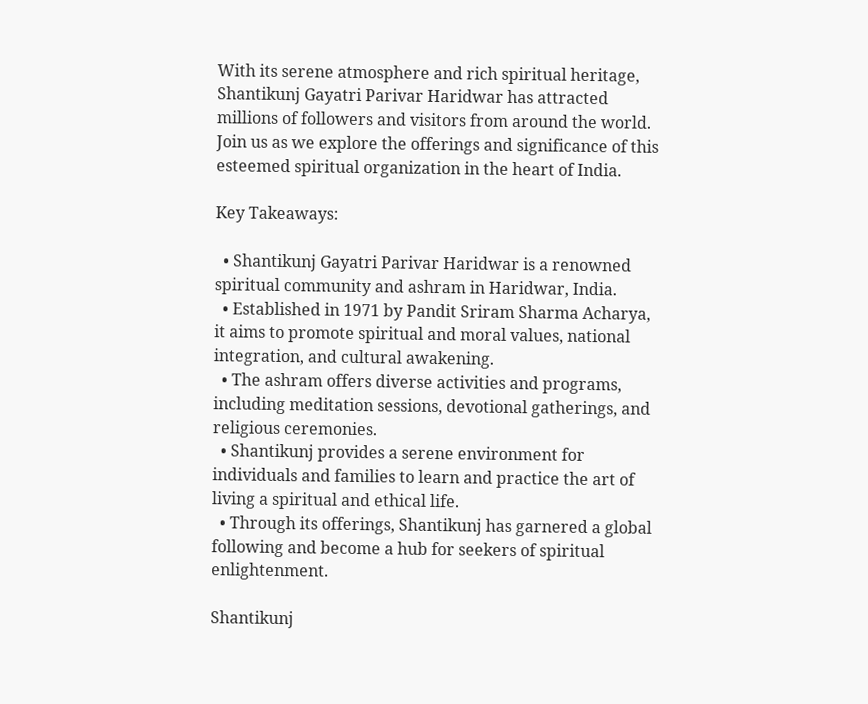With its serene atmosphere and rich spiritual heritage, Shantikunj Gayatri Parivar Haridwar has attracted millions of followers and visitors from around the world. Join us as we explore the offerings and significance of this esteemed spiritual organization in the heart of India.

Key Takeaways:

  • Shantikunj Gayatri Parivar Haridwar is a renowned spiritual community and ashram in Haridwar, India.
  • Established in 1971 by Pandit Sriram Sharma Acharya, it aims to promote spiritual and moral values, national integration, and cultural awakening.
  • The ashram offers diverse activities and programs, including meditation sessions, devotional gatherings, and religious ceremonies.
  • Shantikunj provides a serene environment for individuals and families to learn and practice the art of living a spiritual and ethical life.
  • Through its offerings, Shantikunj has garnered a global following and become a hub for seekers of spiritual enlightenment.

Shantikunj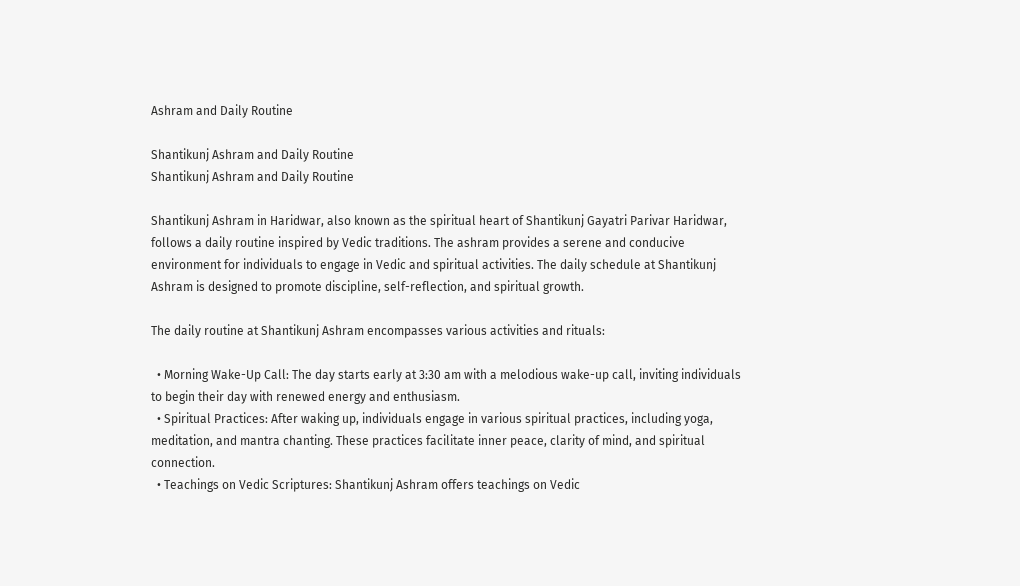Ashram and Daily Routine

Shantikunj Ashram and Daily Routine
Shantikunj Ashram and Daily Routine

Shantikunj Ashram in Haridwar, also known as the spiritual heart of Shantikunj Gayatri Parivar Haridwar, follows a daily routine inspired by Vedic traditions. The ashram provides a serene and conducive environment for individuals to engage in Vedic and spiritual activities. The daily schedule at Shantikunj Ashram is designed to promote discipline, self-reflection, and spiritual growth.

The daily routine at Shantikunj Ashram encompasses various activities and rituals:

  • Morning Wake-Up Call: The day starts early at 3:30 am with a melodious wake-up call, inviting individuals to begin their day with renewed energy and enthusiasm.
  • Spiritual Practices: After waking up, individuals engage in various spiritual practices, including yoga, meditation, and mantra chanting. These practices facilitate inner peace, clarity of mind, and spiritual connection.
  • Teachings on Vedic Scriptures: Shantikunj Ashram offers teachings on Vedic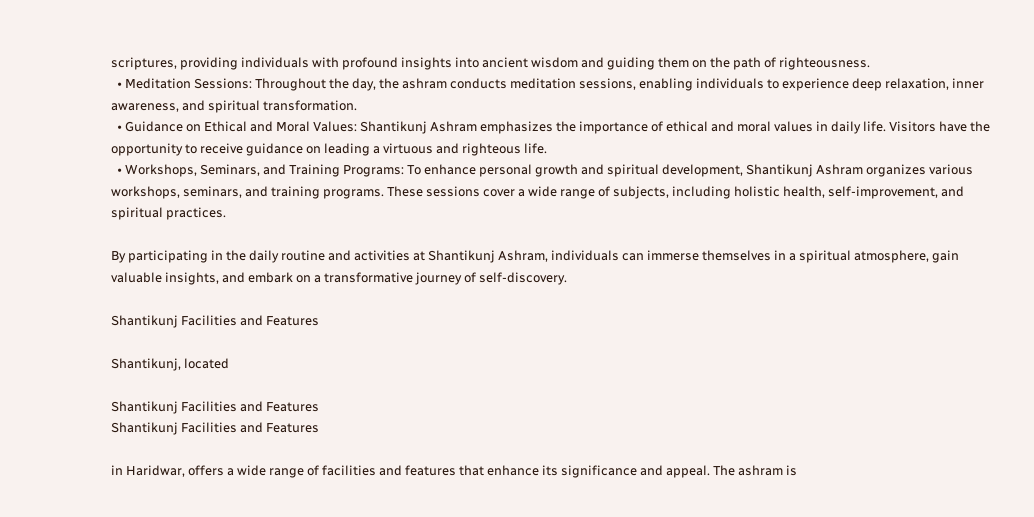scriptures, providing individuals with profound insights into ancient wisdom and guiding them on the path of righteousness.
  • Meditation Sessions: Throughout the day, the ashram conducts meditation sessions, enabling individuals to experience deep relaxation, inner awareness, and spiritual transformation.
  • Guidance on Ethical and Moral Values: Shantikunj Ashram emphasizes the importance of ethical and moral values in daily life. Visitors have the opportunity to receive guidance on leading a virtuous and righteous life.
  • Workshops, Seminars, and Training Programs: To enhance personal growth and spiritual development, Shantikunj Ashram organizes various workshops, seminars, and training programs. These sessions cover a wide range of subjects, including holistic health, self-improvement, and spiritual practices.

By participating in the daily routine and activities at Shantikunj Ashram, individuals can immerse themselves in a spiritual atmosphere, gain valuable insights, and embark on a transformative journey of self-discovery.

Shantikunj Facilities and Features

Shantikunj, located

Shantikunj Facilities and Features
Shantikunj Facilities and Features

in Haridwar, offers a wide range of facilities and features that enhance its significance and appeal. The ashram is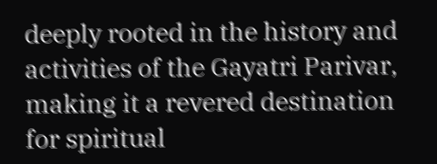deeply rooted in the history and activities of the Gayatri Parivar, making it a revered destination for spiritual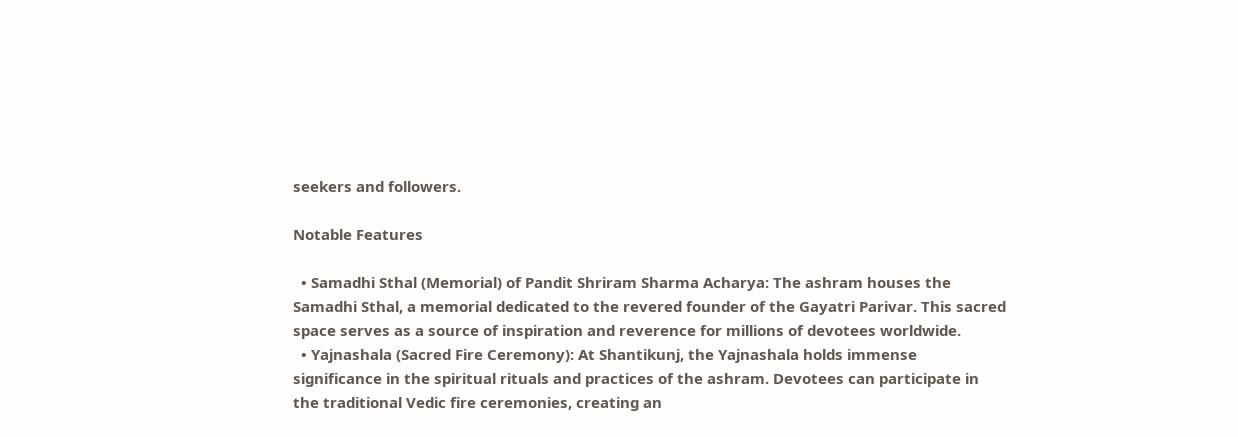seekers and followers.

Notable Features

  • Samadhi Sthal (Memorial) of Pandit Shriram Sharma Acharya: The ashram houses the Samadhi Sthal, a memorial dedicated to the revered founder of the Gayatri Parivar. This sacred space serves as a source of inspiration and reverence for millions of devotees worldwide.
  • Yajnashala (Sacred Fire Ceremony): At Shantikunj, the Yajnashala holds immense significance in the spiritual rituals and practices of the ashram. Devotees can participate in the traditional Vedic fire ceremonies, creating an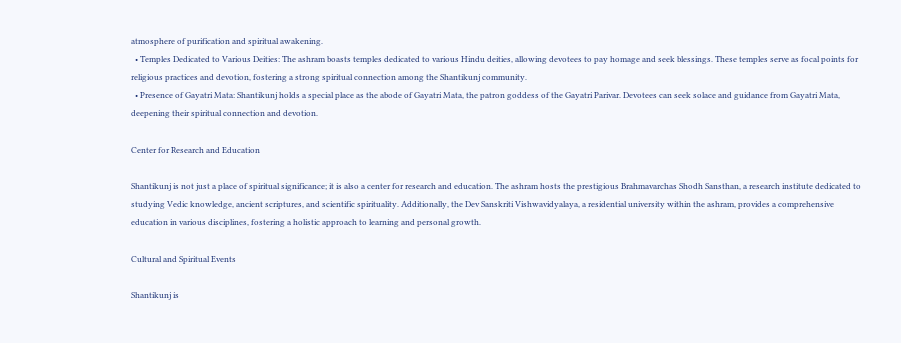atmosphere of purification and spiritual awakening.
  • Temples Dedicated to Various Deities: The ashram boasts temples dedicated to various Hindu deities, allowing devotees to pay homage and seek blessings. These temples serve as focal points for religious practices and devotion, fostering a strong spiritual connection among the Shantikunj community.
  • Presence of Gayatri Mata: Shantikunj holds a special place as the abode of Gayatri Mata, the patron goddess of the Gayatri Parivar. Devotees can seek solace and guidance from Gayatri Mata, deepening their spiritual connection and devotion.

Center for Research and Education

Shantikunj is not just a place of spiritual significance; it is also a center for research and education. The ashram hosts the prestigious Brahmavarchas Shodh Sansthan, a research institute dedicated to studying Vedic knowledge, ancient scriptures, and scientific spirituality. Additionally, the Dev Sanskriti Vishwavidyalaya, a residential university within the ashram, provides a comprehensive education in various disciplines, fostering a holistic approach to learning and personal growth.

Cultural and Spiritual Events

Shantikunj is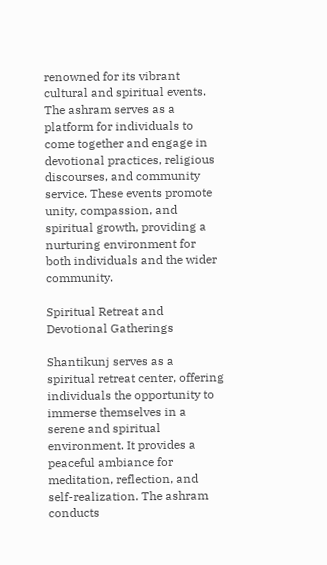renowned for its vibrant cultural and spiritual events. The ashram serves as a platform for individuals to come together and engage in devotional practices, religious discourses, and community service. These events promote unity, compassion, and spiritual growth, providing a nurturing environment for both individuals and the wider community.

Spiritual Retreat and Devotional Gatherings

Shantikunj serves as a spiritual retreat center, offering individuals the opportunity to immerse themselves in a serene and spiritual environment. It provides a peaceful ambiance for meditation, reflection, and self-realization. The ashram conducts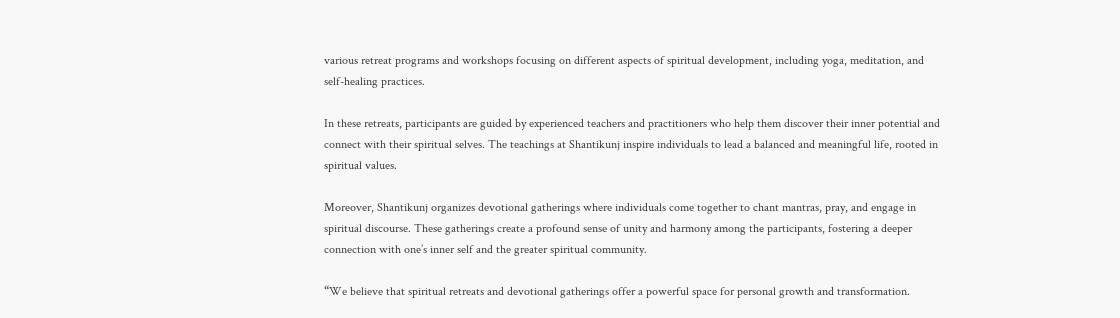various retreat programs and workshops focusing on different aspects of spiritual development, including yoga, meditation, and self-healing practices.

In these retreats, participants are guided by experienced teachers and practitioners who help them discover their inner potential and connect with their spiritual selves. The teachings at Shantikunj inspire individuals to lead a balanced and meaningful life, rooted in spiritual values.

Moreover, Shantikunj organizes devotional gatherings where individuals come together to chant mantras, pray, and engage in spiritual discourse. These gatherings create a profound sense of unity and harmony among the participants, fostering a deeper connection with one’s inner self and the greater spiritual community.

“We believe that spiritual retreats and devotional gatherings offer a powerful space for personal growth and transformation.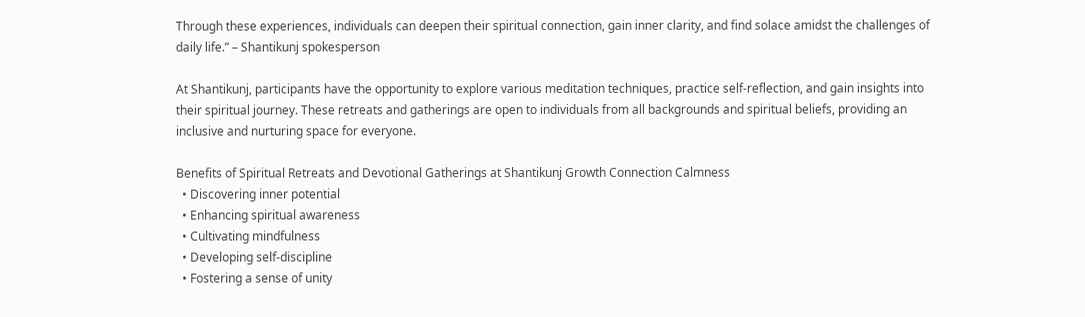Through these experiences, individuals can deepen their spiritual connection, gain inner clarity, and find solace amidst the challenges of daily life.” – Shantikunj spokesperson

At Shantikunj, participants have the opportunity to explore various meditation techniques, practice self-reflection, and gain insights into their spiritual journey. These retreats and gatherings are open to individuals from all backgrounds and spiritual beliefs, providing an inclusive and nurturing space for everyone.

Benefits of Spiritual Retreats and Devotional Gatherings at Shantikunj Growth Connection Calmness
  • Discovering inner potential
  • Enhancing spiritual awareness
  • Cultivating mindfulness
  • Developing self-discipline
  • Fostering a sense of unity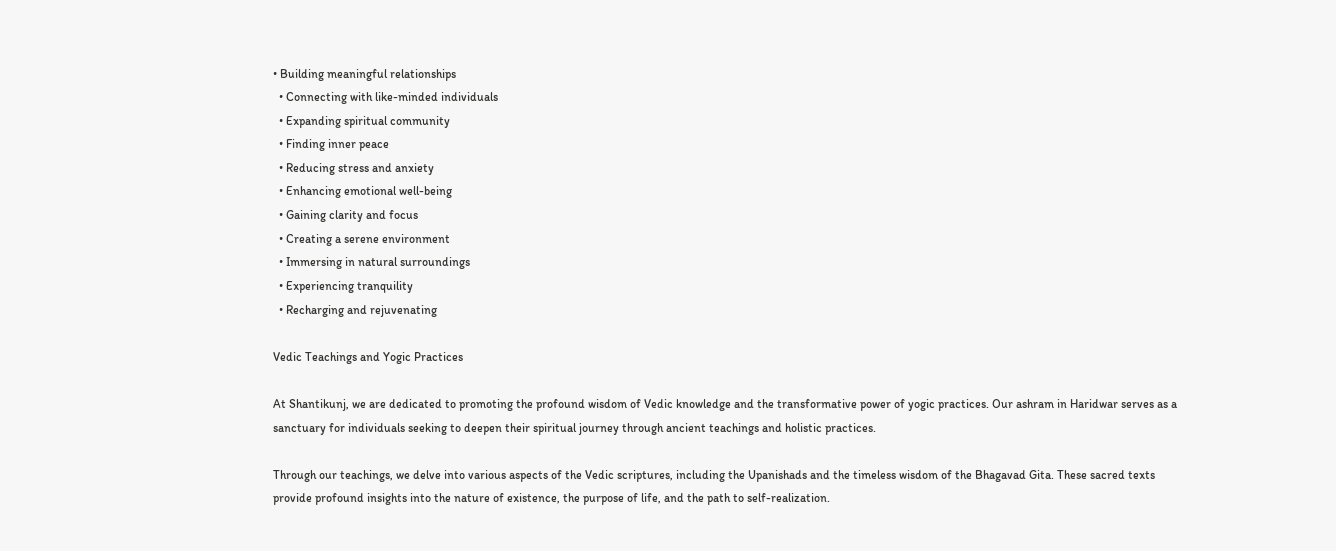• Building meaningful relationships
  • Connecting with like-minded individuals
  • Expanding spiritual community
  • Finding inner peace
  • Reducing stress and anxiety
  • Enhancing emotional well-being
  • Gaining clarity and focus
  • Creating a serene environment
  • Immersing in natural surroundings
  • Experiencing tranquility
  • Recharging and rejuvenating

Vedic Teachings and Yogic Practices

At Shantikunj, we are dedicated to promoting the profound wisdom of Vedic knowledge and the transformative power of yogic practices. Our ashram in Haridwar serves as a sanctuary for individuals seeking to deepen their spiritual journey through ancient teachings and holistic practices.

Through our teachings, we delve into various aspects of the Vedic scriptures, including the Upanishads and the timeless wisdom of the Bhagavad Gita. These sacred texts provide profound insights into the nature of existence, the purpose of life, and the path to self-realization.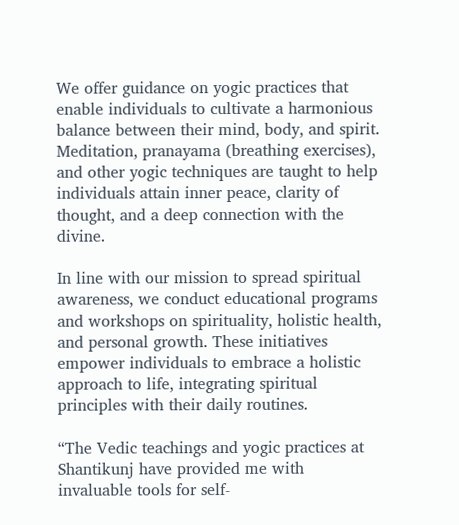We offer guidance on yogic practices that enable individuals to cultivate a harmonious balance between their mind, body, and spirit. Meditation, pranayama (breathing exercises), and other yogic techniques are taught to help individuals attain inner peace, clarity of thought, and a deep connection with the divine.

In line with our mission to spread spiritual awareness, we conduct educational programs and workshops on spirituality, holistic health, and personal growth. These initiatives empower individuals to embrace a holistic approach to life, integrating spiritual principles with their daily routines.

“The Vedic teachings and yogic practices at Shantikunj have provided me with invaluable tools for self-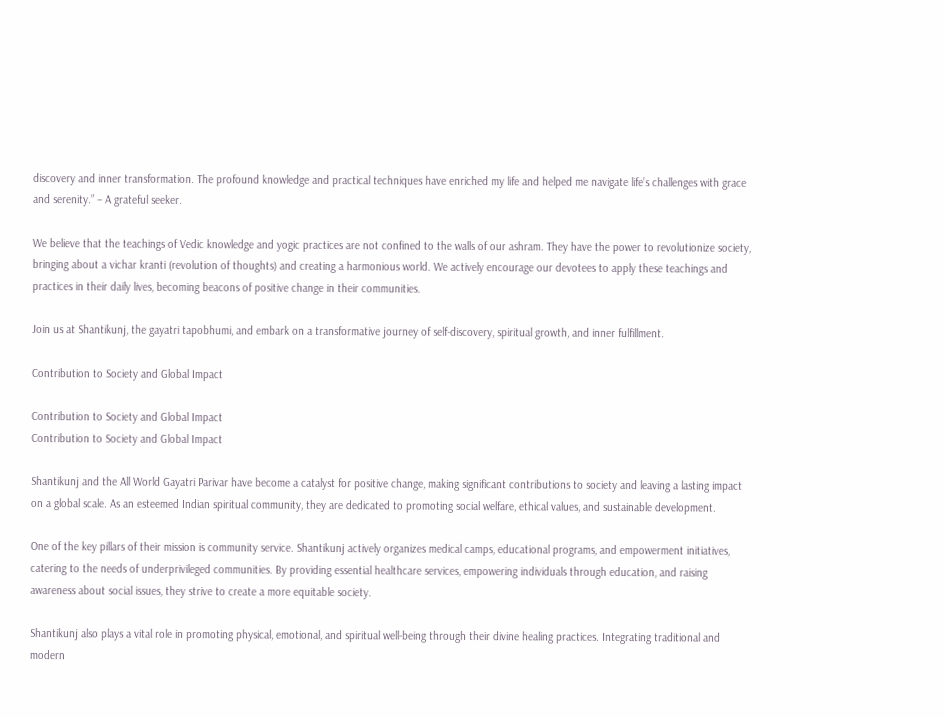discovery and inner transformation. The profound knowledge and practical techniques have enriched my life and helped me navigate life’s challenges with grace and serenity.” – A grateful seeker.

We believe that the teachings of Vedic knowledge and yogic practices are not confined to the walls of our ashram. They have the power to revolutionize society, bringing about a vichar kranti (revolution of thoughts) and creating a harmonious world. We actively encourage our devotees to apply these teachings and practices in their daily lives, becoming beacons of positive change in their communities.

Join us at Shantikunj, the gayatri tapobhumi, and embark on a transformative journey of self-discovery, spiritual growth, and inner fulfillment.

Contribution to Society and Global Impact

Contribution to Society and Global Impact
Contribution to Society and Global Impact

Shantikunj and the All World Gayatri Parivar have become a catalyst for positive change, making significant contributions to society and leaving a lasting impact on a global scale. As an esteemed Indian spiritual community, they are dedicated to promoting social welfare, ethical values, and sustainable development.

One of the key pillars of their mission is community service. Shantikunj actively organizes medical camps, educational programs, and empowerment initiatives, catering to the needs of underprivileged communities. By providing essential healthcare services, empowering individuals through education, and raising awareness about social issues, they strive to create a more equitable society.

Shantikunj also plays a vital role in promoting physical, emotional, and spiritual well-being through their divine healing practices. Integrating traditional and modern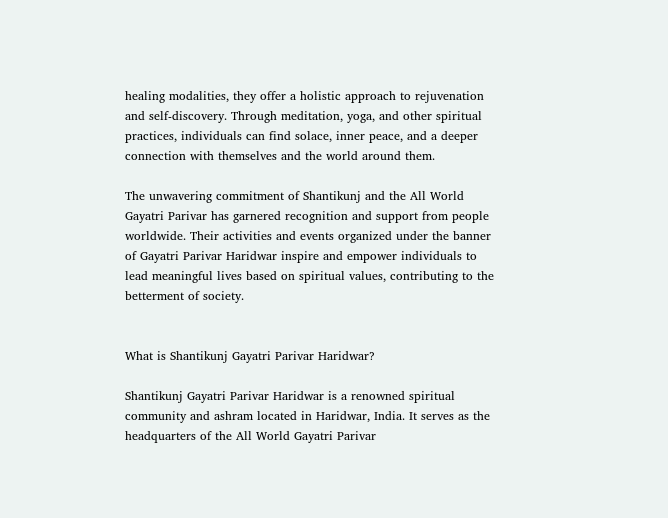healing modalities, they offer a holistic approach to rejuvenation and self-discovery. Through meditation, yoga, and other spiritual practices, individuals can find solace, inner peace, and a deeper connection with themselves and the world around them.

The unwavering commitment of Shantikunj and the All World Gayatri Parivar has garnered recognition and support from people worldwide. Their activities and events organized under the banner of Gayatri Parivar Haridwar inspire and empower individuals to lead meaningful lives based on spiritual values, contributing to the betterment of society.


What is Shantikunj Gayatri Parivar Haridwar?

Shantikunj Gayatri Parivar Haridwar is a renowned spiritual community and ashram located in Haridwar, India. It serves as the headquarters of the All World Gayatri Parivar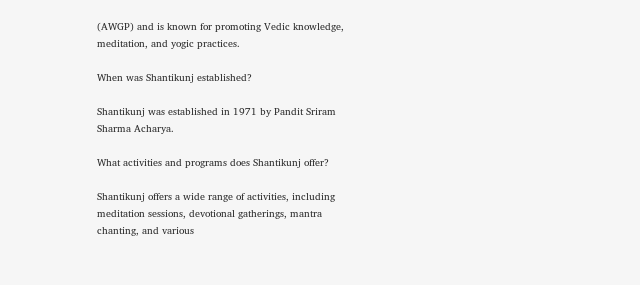(AWGP) and is known for promoting Vedic knowledge, meditation, and yogic practices.

When was Shantikunj established?

Shantikunj was established in 1971 by Pandit Sriram Sharma Acharya.

What activities and programs does Shantikunj offer?

Shantikunj offers a wide range of activities, including meditation sessions, devotional gatherings, mantra chanting, and various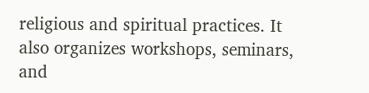religious and spiritual practices. It also organizes workshops, seminars, and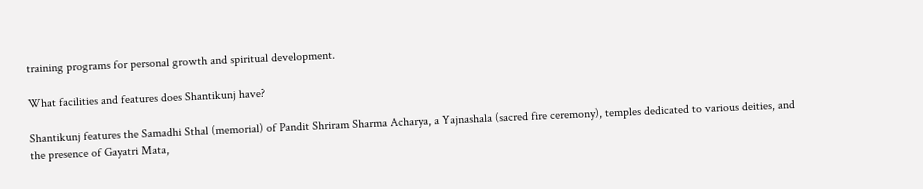training programs for personal growth and spiritual development.

What facilities and features does Shantikunj have?

Shantikunj features the Samadhi Sthal (memorial) of Pandit Shriram Sharma Acharya, a Yajnashala (sacred fire ceremony), temples dedicated to various deities, and the presence of Gayatri Mata,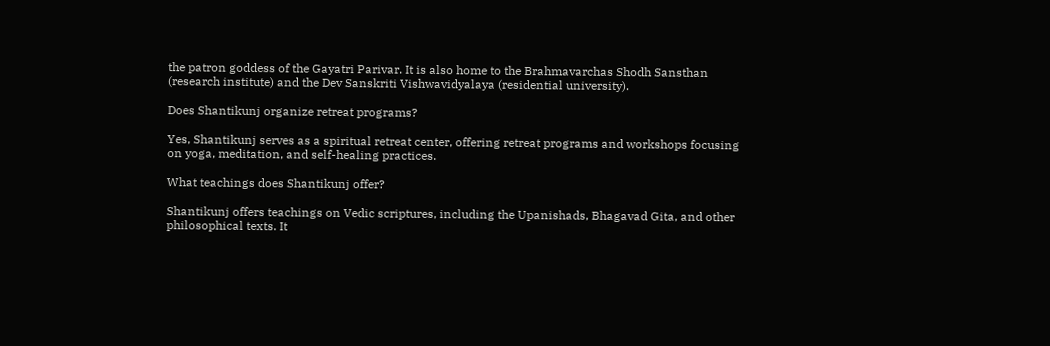the patron goddess of the Gayatri Parivar. It is also home to the Brahmavarchas Shodh Sansthan (research institute) and the Dev Sanskriti Vishwavidyalaya (residential university).

Does Shantikunj organize retreat programs?

Yes, Shantikunj serves as a spiritual retreat center, offering retreat programs and workshops focusing on yoga, meditation, and self-healing practices.

What teachings does Shantikunj offer?

Shantikunj offers teachings on Vedic scriptures, including the Upanishads, Bhagavad Gita, and other philosophical texts. It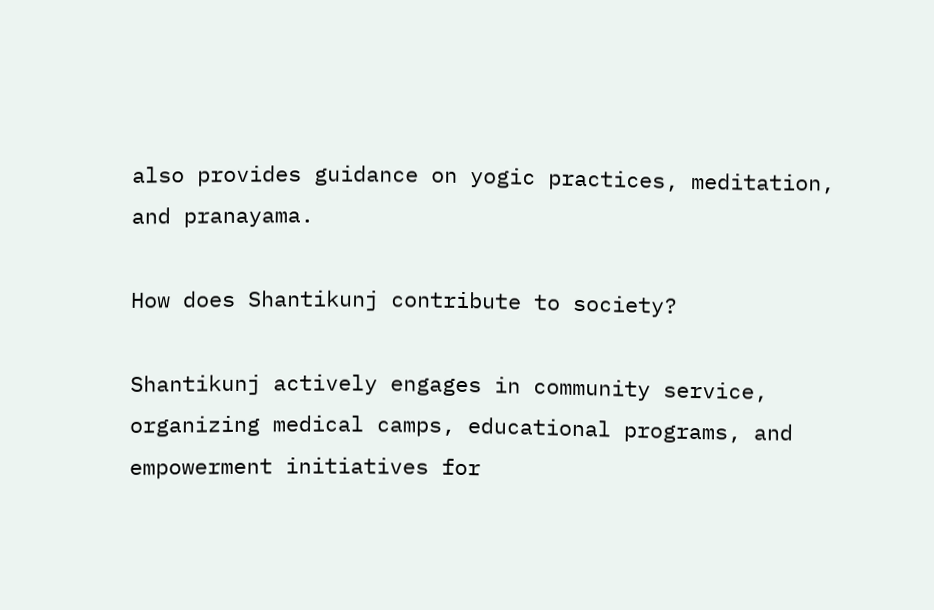also provides guidance on yogic practices, meditation, and pranayama.

How does Shantikunj contribute to society?

Shantikunj actively engages in community service, organizing medical camps, educational programs, and empowerment initiatives for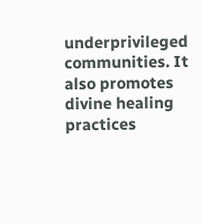underprivileged communities. It also promotes divine healing practices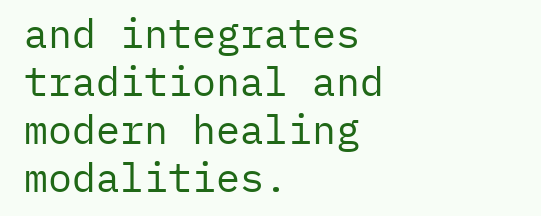and integrates traditional and modern healing modalities.